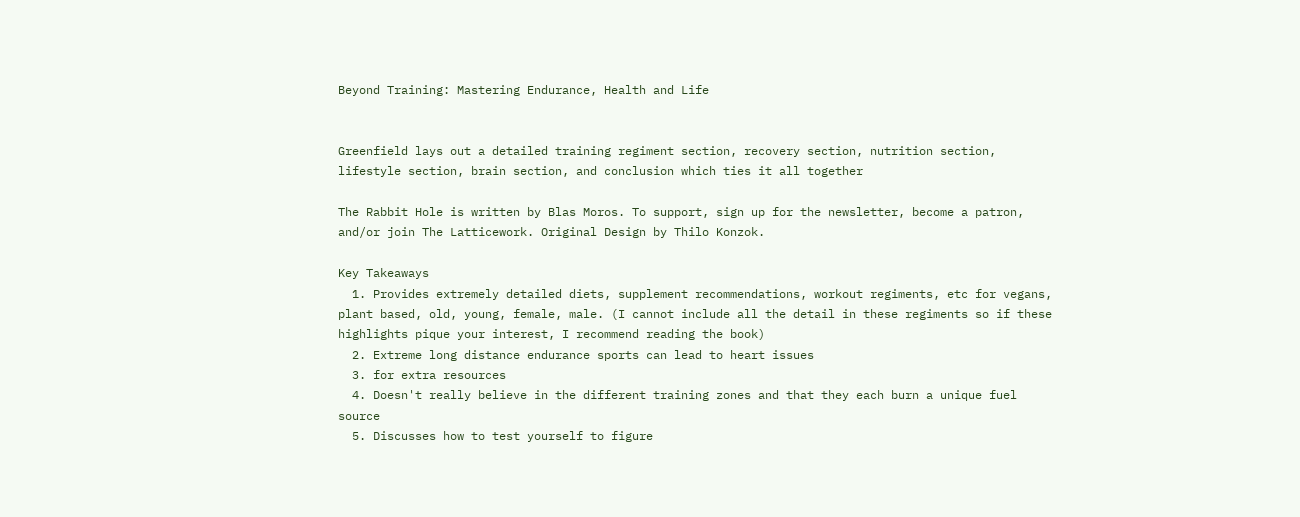Beyond Training: Mastering Endurance, Health and Life


Greenfield lays out a detailed training regiment section, recovery section, nutrition section, lifestyle section, brain section, and conclusion which ties it all together

The Rabbit Hole is written by Blas Moros. To support, sign up for the newsletter, become a patron, and/or join The Latticework. Original Design by Thilo Konzok.

Key Takeaways
  1. Provides extremely detailed diets, supplement recommendations, workout regiments, etc for vegans, plant based, old, young, female, male. (I cannot include all the detail in these regiments so if these highlights pique your interest, I recommend reading the book)
  2. Extreme long distance endurance sports can lead to heart issues
  3. for extra resources
  4. Doesn't really believe in the different training zones and that they each burn a unique fuel source
  5. Discusses how to test yourself to figure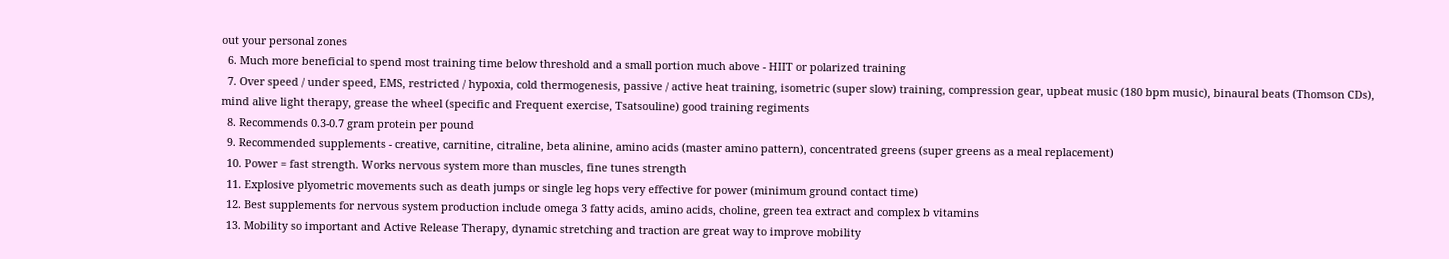out your personal zones
  6. Much more beneficial to spend most training time below threshold and a small portion much above - HIIT or polarized training
  7. Over speed / under speed, EMS, restricted / hypoxia, cold thermogenesis, passive / active heat training, isometric (super slow) training, compression gear, upbeat music (180 bpm music), binaural beats (Thomson CDs), mind alive light therapy, grease the wheel (specific and Frequent exercise, Tsatsouline) good training regiments
  8. Recommends 0.3-0.7 gram protein per pound
  9. Recommended supplements - creative, carnitine, citraline, beta alinine, amino acids (master amino pattern), concentrated greens (super greens as a meal replacement)
  10. Power = fast strength. Works nervous system more than muscles, fine tunes strength
  11. Explosive plyometric movements such as death jumps or single leg hops very effective for power (minimum ground contact time)
  12. Best supplements for nervous system production include omega 3 fatty acids, amino acids, choline, green tea extract and complex b vitamins
  13. Mobility so important and Active Release Therapy, dynamic stretching and traction are great way to improve mobility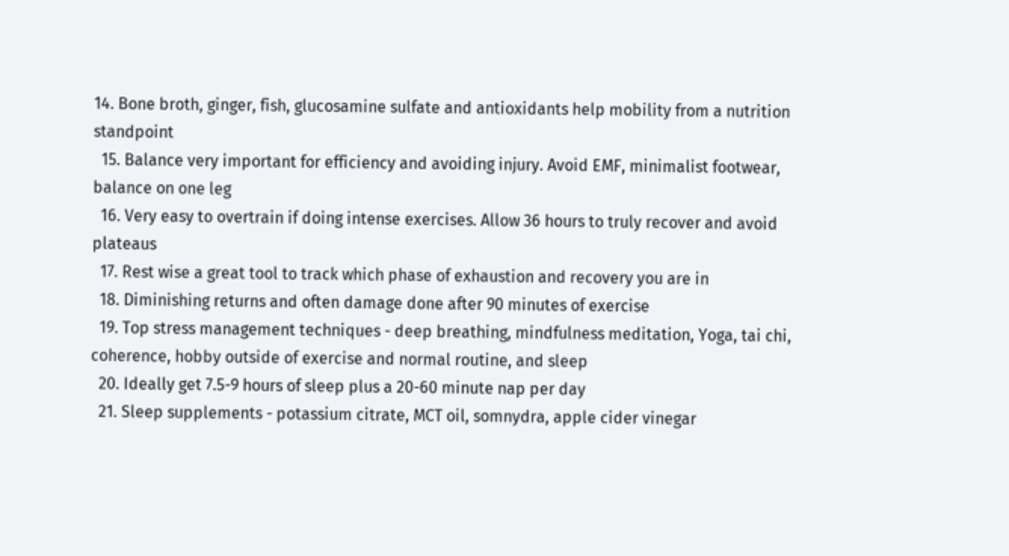14. Bone broth, ginger, fish, glucosamine sulfate and antioxidants help mobility from a nutrition standpoint
  15. Balance very important for efficiency and avoiding injury. Avoid EMF, minimalist footwear, balance on one leg
  16. Very easy to overtrain if doing intense exercises. Allow 36 hours to truly recover and avoid plateaus
  17. Rest wise a great tool to track which phase of exhaustion and recovery you are in
  18. Diminishing returns and often damage done after 90 minutes of exercise
  19. Top stress management techniques - deep breathing, mindfulness meditation, Yoga, tai chi, coherence, hobby outside of exercise and normal routine, and sleep
  20. Ideally get 7.5-9 hours of sleep plus a 20-60 minute nap per day
  21. Sleep supplements - potassium citrate, MCT oil, somnydra, apple cider vinegar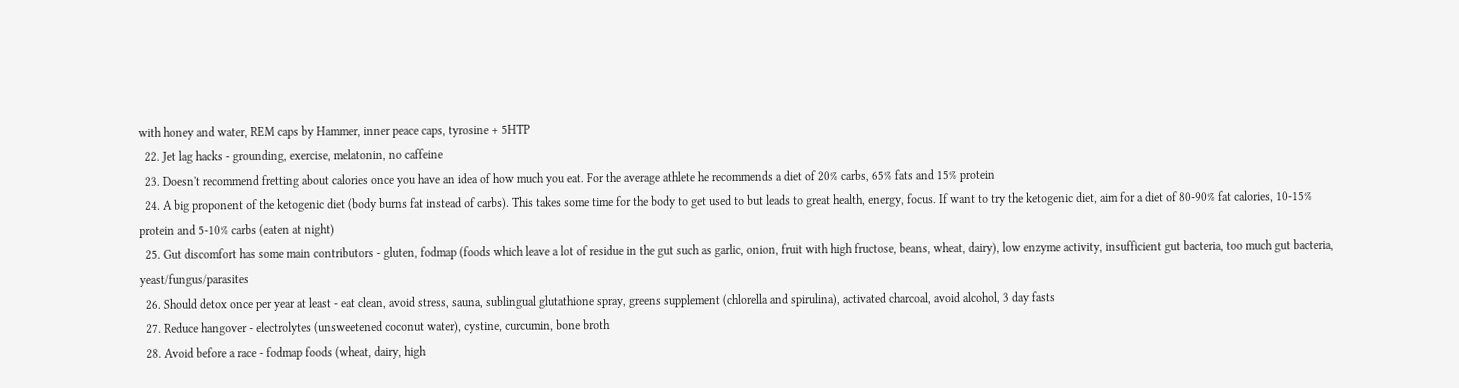with honey and water, REM caps by Hammer, inner peace caps, tyrosine + 5HTP
  22. Jet lag hacks - grounding, exercise, melatonin, no caffeine
  23. Doesn't recommend fretting about calories once you have an idea of how much you eat. For the average athlete he recommends a diet of 20% carbs, 65% fats and 15% protein
  24. A big proponent of the ketogenic diet (body burns fat instead of carbs). This takes some time for the body to get used to but leads to great health, energy, focus. If want to try the ketogenic diet, aim for a diet of 80-90% fat calories, 10-15% protein and 5-10% carbs (eaten at night)
  25. Gut discomfort has some main contributors - gluten, fodmap (foods which leave a lot of residue in the gut such as garlic, onion, fruit with high fructose, beans, wheat, dairy), low enzyme activity, insufficient gut bacteria, too much gut bacteria, yeast/fungus/parasites
  26. Should detox once per year at least - eat clean, avoid stress, sauna, sublingual glutathione spray, greens supplement (chlorella and spirulina), activated charcoal, avoid alcohol, 3 day fasts
  27. Reduce hangover - electrolytes (unsweetened coconut water), cystine, curcumin, bone broth
  28. Avoid before a race - fodmap foods (wheat, dairy, high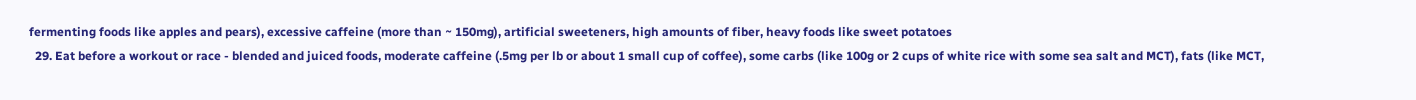fermenting foods like apples and pears), excessive caffeine (more than ~ 150mg), artificial sweeteners, high amounts of fiber, heavy foods like sweet potatoes
  29. Eat before a workout or race - blended and juiced foods, moderate caffeine (.5mg per lb or about 1 small cup of coffee), some carbs (like 100g or 2 cups of white rice with some sea salt and MCT), fats (like MCT,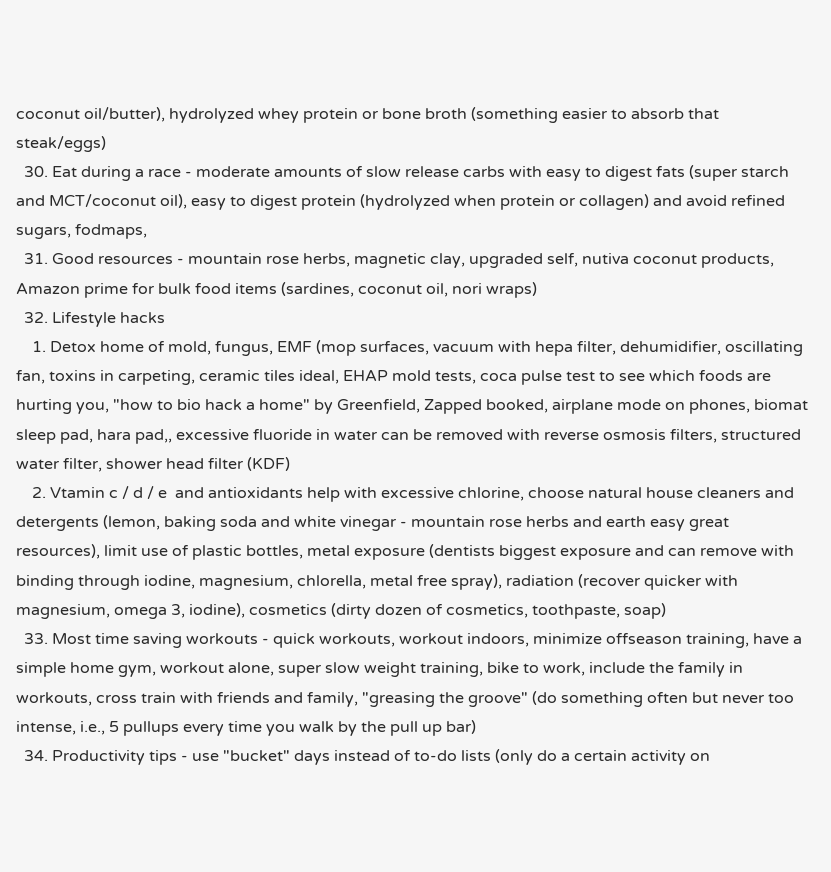coconut oil/butter), hydrolyzed whey protein or bone broth (something easier to absorb that steak/eggs)
  30. Eat during a race - moderate amounts of slow release carbs with easy to digest fats (super starch and MCT/coconut oil), easy to digest protein (hydrolyzed when protein or collagen) and avoid refined sugars, fodmaps,
  31. Good resources - mountain rose herbs, magnetic clay, upgraded self, nutiva coconut products, Amazon prime for bulk food items (sardines, coconut oil, nori wraps)
  32. Lifestyle hacks
    1. Detox home of mold, fungus, EMF (mop surfaces, vacuum with hepa filter, dehumidifier, oscillating fan, toxins in carpeting, ceramic tiles ideal, EHAP mold tests, coca pulse test to see which foods are hurting you, "how to bio hack a home" by Greenfield, Zapped booked, airplane mode on phones, biomat sleep pad, hara pad,, excessive fluoride in water can be removed with reverse osmosis filters, structured water filter, shower head filter (KDF)
    2. Vtamin c / d / e  and antioxidants help with excessive chlorine, choose natural house cleaners and detergents (lemon, baking soda and white vinegar - mountain rose herbs and earth easy great resources), limit use of plastic bottles, metal exposure (dentists biggest exposure and can remove with binding through iodine, magnesium, chlorella, metal free spray), radiation (recover quicker with magnesium, omega 3, iodine), cosmetics (dirty dozen of cosmetics, toothpaste, soap)
  33. Most time saving workouts - quick workouts, workout indoors, minimize offseason training, have a simple home gym, workout alone, super slow weight training, bike to work, include the family in workouts, cross train with friends and family, "greasing the groove" (do something often but never too intense, i.e., 5 pullups every time you walk by the pull up bar)
  34. Productivity tips - use "bucket" days instead of to-do lists (only do a certain activity on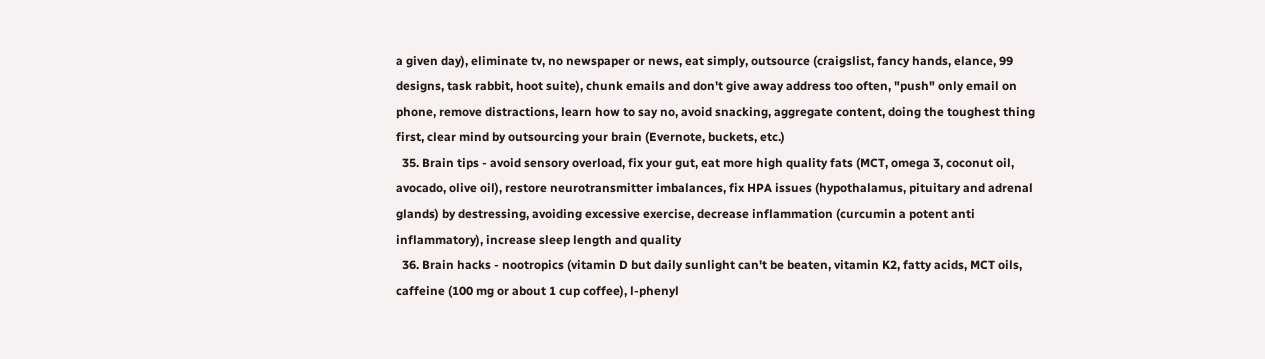a given day), eliminate tv, no newspaper or news, eat simply, outsource (craigslist, fancy hands, elance, 99 designs, task rabbit, hoot suite), chunk emails and don't give away address too often, "push" only email on phone, remove distractions, learn how to say no, avoid snacking, aggregate content, doing the toughest thing first, clear mind by outsourcing your brain (Evernote, buckets, etc.)
  35. Brain tips - avoid sensory overload, fix your gut, eat more high quality fats (MCT, omega 3, coconut oil, avocado, olive oil), restore neurotransmitter imbalances, fix HPA issues (hypothalamus, pituitary and adrenal glands) by destressing, avoiding excessive exercise, decrease inflammation (curcumin a potent anti inflammatory), increase sleep length and quality
  36. Brain hacks - nootropics (vitamin D but daily sunlight can't be beaten, vitamin K2, fatty acids, MCT oils, caffeine (100 mg or about 1 cup coffee), l-phenyl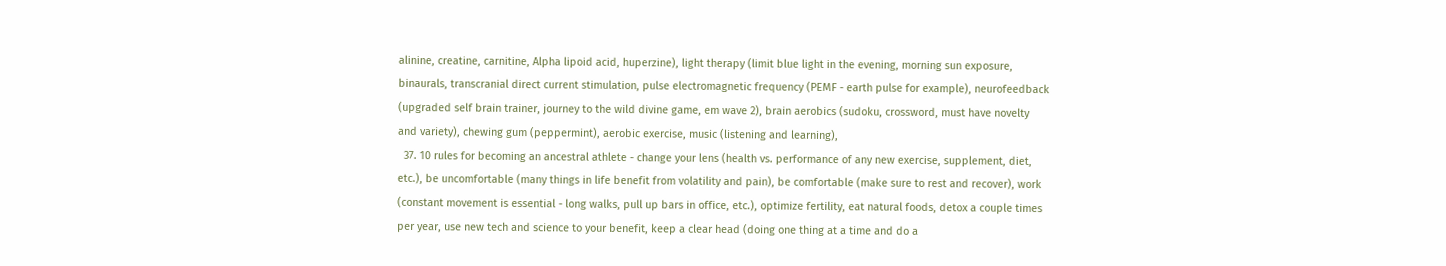alinine, creatine, carnitine, Alpha lipoid acid, huperzine), light therapy (limit blue light in the evening, morning sun exposure, binaurals, transcranial direct current stimulation, pulse electromagnetic frequency (PEMF - earth pulse for example), neurofeedback (upgraded self brain trainer, journey to the wild divine game, em wave 2), brain aerobics (sudoku, crossword, must have novelty and variety), chewing gum (peppermint), aerobic exercise, music (listening and learning),
  37. 10 rules for becoming an ancestral athlete - change your lens (health vs. performance of any new exercise, supplement, diet, etc.), be uncomfortable (many things in life benefit from volatility and pain), be comfortable (make sure to rest and recover), work (constant movement is essential - long walks, pull up bars in office, etc.), optimize fertility, eat natural foods, detox a couple times per year, use new tech and science to your benefit, keep a clear head (doing one thing at a time and do a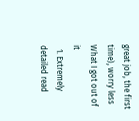great job, the first time), worry less
What I got out of it
  1. Extremely detailed read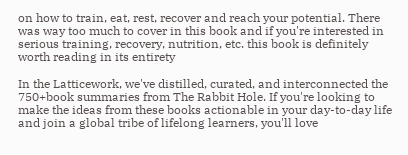on how to train, eat, rest, recover and reach your potential. There was way too much to cover in this book and if you're interested in serious training, recovery, nutrition, etc. this book is definitely worth reading in its entirety

In the Latticework, we've distilled, curated, and interconnected the 750+book summaries from The Rabbit Hole. If you're looking to make the ideas from these books actionable in your day-to-day life and join a global tribe of lifelong learners, you'll love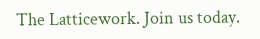The Latticework. Join us today.